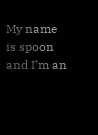My name is spoon and I’m an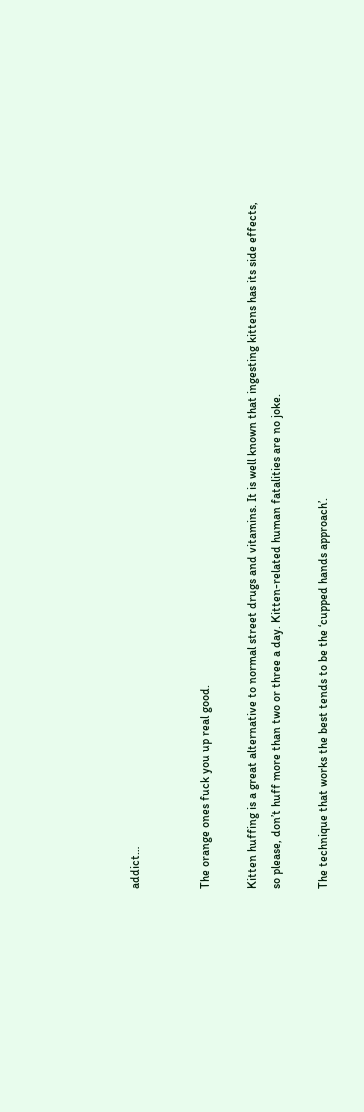addict…


The orange ones fuck you up real good.

Kitten huffing is a great alternative to normal street drugs and vitamins. It is well known that ingesting kittens has its side effects, so please, don’t huff more than two or three a day. Kitten-related human fatalities are no joke.

The technique that works the best tends to be the ‘cupped hands approach’.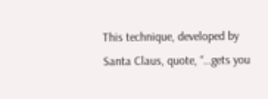This technique, developed by Santa Claus, quote, “…gets you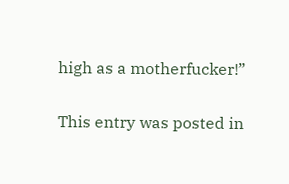high as a motherfucker!”

This entry was posted in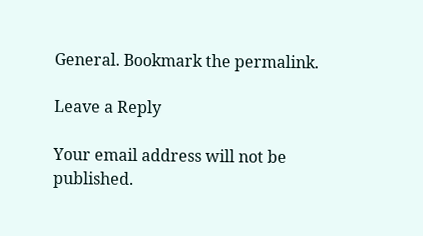General. Bookmark the permalink.

Leave a Reply

Your email address will not be published.